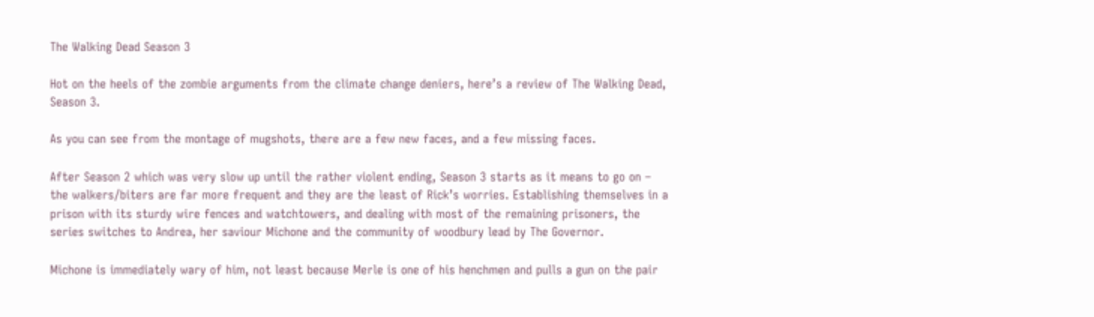The Walking Dead Season 3

Hot on the heels of the zombie arguments from the climate change deniers, here’s a review of The Walking Dead, Season 3.

As you can see from the montage of mugshots, there are a few new faces, and a few missing faces.

After Season 2 which was very slow up until the rather violent ending, Season 3 starts as it means to go on – the walkers/biters are far more frequent and they are the least of Rick’s worries. Establishing themselves in a prison with its sturdy wire fences and watchtowers, and dealing with most of the remaining prisoners, the series switches to Andrea, her saviour Michone and the community of woodbury lead by The Governor.

Michone is immediately wary of him, not least because Merle is one of his henchmen and pulls a gun on the pair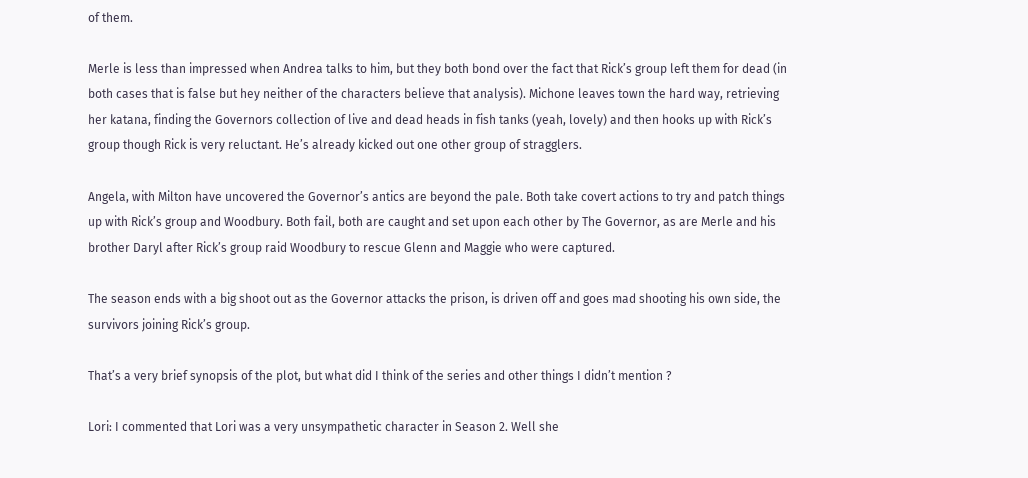of them.

Merle is less than impressed when Andrea talks to him, but they both bond over the fact that Rick’s group left them for dead (in both cases that is false but hey neither of the characters believe that analysis). Michone leaves town the hard way, retrieving her katana, finding the Governors collection of live and dead heads in fish tanks (yeah, lovely) and then hooks up with Rick’s group though Rick is very reluctant. He’s already kicked out one other group of stragglers.

Angela, with Milton have uncovered the Governor’s antics are beyond the pale. Both take covert actions to try and patch things up with Rick’s group and Woodbury. Both fail, both are caught and set upon each other by The Governor, as are Merle and his brother Daryl after Rick’s group raid Woodbury to rescue Glenn and Maggie who were captured.

The season ends with a big shoot out as the Governor attacks the prison, is driven off and goes mad shooting his own side, the survivors joining Rick’s group.

That’s a very brief synopsis of the plot, but what did I think of the series and other things I didn’t mention ?

Lori: I commented that Lori was a very unsympathetic character in Season 2. Well she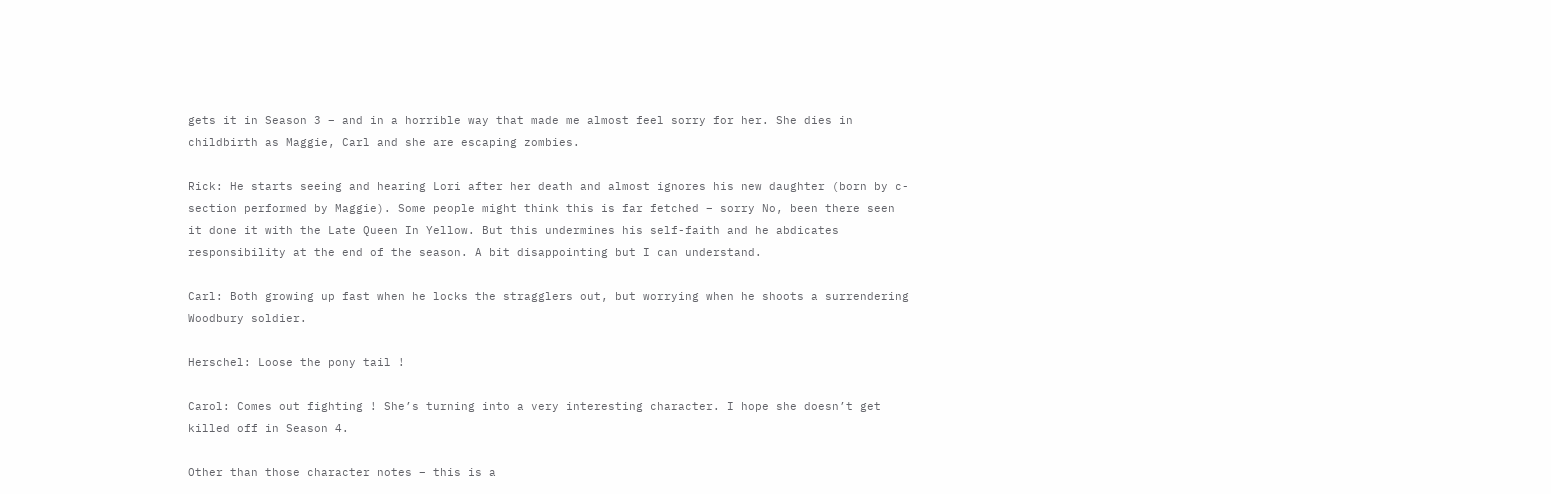gets it in Season 3 – and in a horrible way that made me almost feel sorry for her. She dies in childbirth as Maggie, Carl and she are escaping zombies.

Rick: He starts seeing and hearing Lori after her death and almost ignores his new daughter (born by c-section performed by Maggie). Some people might think this is far fetched – sorry No, been there seen it done it with the Late Queen In Yellow. But this undermines his self-faith and he abdicates responsibility at the end of the season. A bit disappointing but I can understand.

Carl: Both growing up fast when he locks the stragglers out, but worrying when he shoots a surrendering Woodbury soldier.

Herschel: Loose the pony tail !

Carol: Comes out fighting ! She’s turning into a very interesting character. I hope she doesn’t get killed off in Season 4.

Other than those character notes – this is a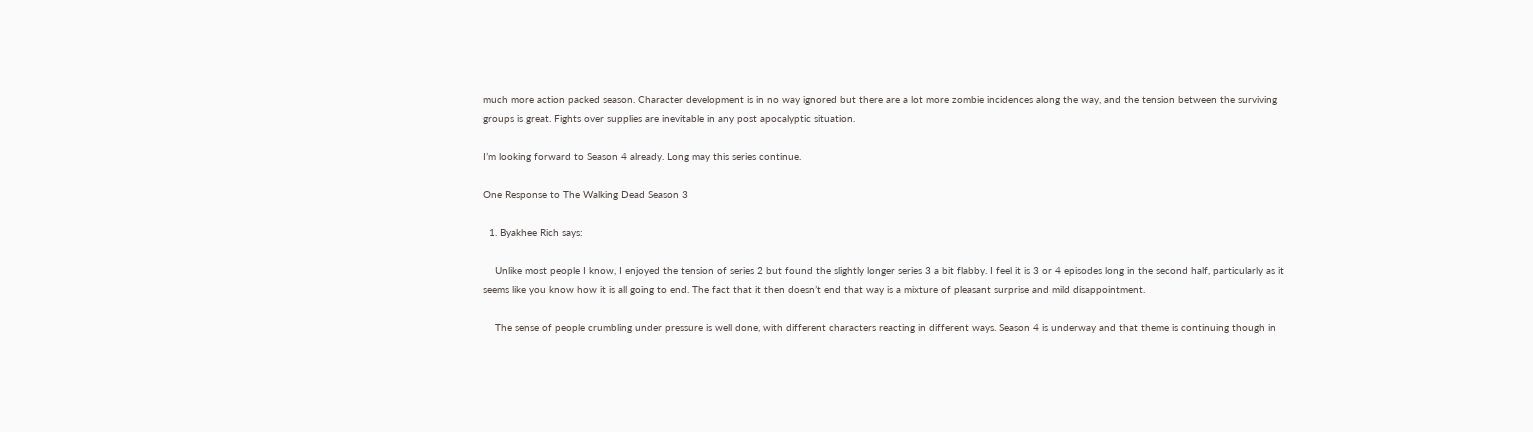much more action packed season. Character development is in no way ignored but there are a lot more zombie incidences along the way, and the tension between the surviving groups is great. Fights over supplies are inevitable in any post apocalyptic situation.

I’m looking forward to Season 4 already. Long may this series continue.

One Response to The Walking Dead Season 3

  1. Byakhee Rich says:

    Unlike most people I know, I enjoyed the tension of series 2 but found the slightly longer series 3 a bit flabby. I feel it is 3 or 4 episodes long in the second half, particularly as it seems like you know how it is all going to end. The fact that it then doesn’t end that way is a mixture of pleasant surprise and mild disappointment.

    The sense of people crumbling under pressure is well done, with different characters reacting in different ways. Season 4 is underway and that theme is continuing though in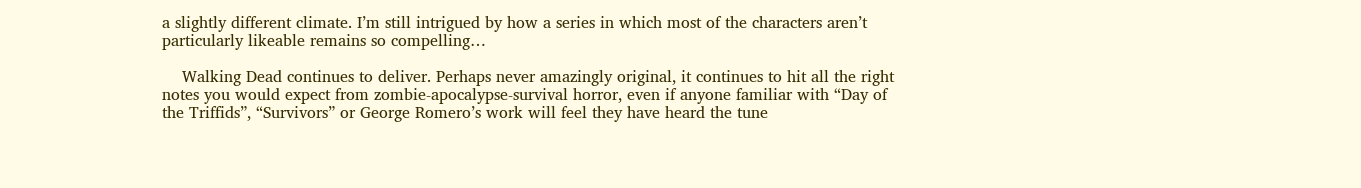a slightly different climate. I’m still intrigued by how a series in which most of the characters aren’t particularly likeable remains so compelling…

    Walking Dead continues to deliver. Perhaps never amazingly original, it continues to hit all the right notes you would expect from zombie-apocalypse-survival horror, even if anyone familiar with “Day of the Triffids”, “Survivors” or George Romero’s work will feel they have heard the tune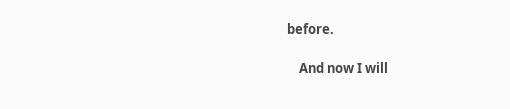before.

    And now I will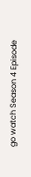go watch Season 4 Episode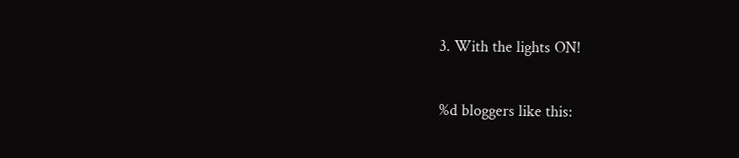3. With the lights ON!

%d bloggers like this: